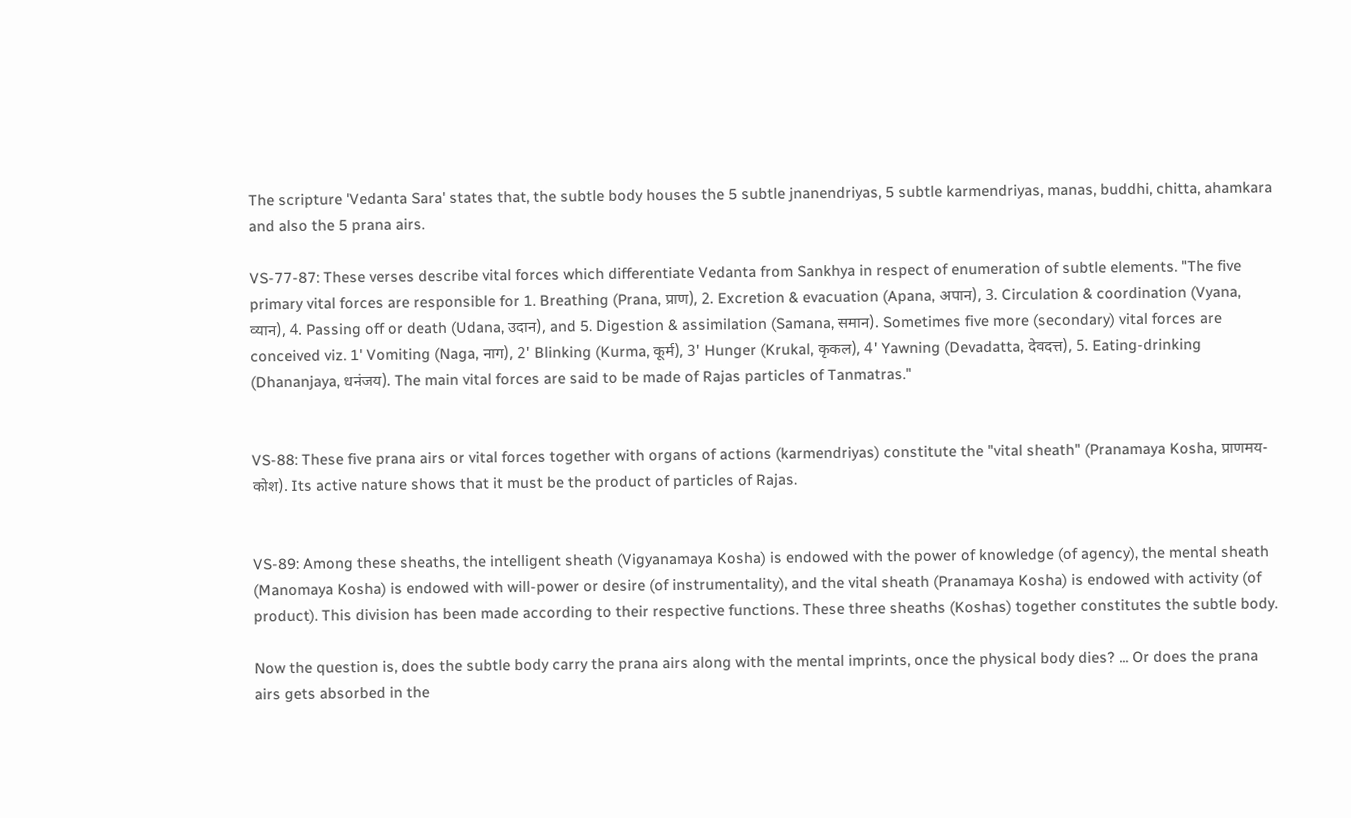The scripture 'Vedanta Sara' states that, the subtle body houses the 5 subtle jnanendriyas, 5 subtle karmendriyas, manas, buddhi, chitta, ahamkara and also the 5 prana airs.

VS-77-87: These verses describe vital forces which differentiate Vedanta from Sankhya in respect of enumeration of subtle elements. "The five primary vital forces are responsible for 1. Breathing (Prana, प्राण), 2. Excretion & evacuation (Apana, अपान), 3. Circulation & coordination (Vyana, व्यान), 4. Passing off or death (Udana, उदान), and 5. Digestion & assimilation (Samana, समान). Sometimes five more (secondary) vital forces are conceived viz. 1' Vomiting (Naga, नाग), 2' Blinking (Kurma, कूर्म), 3' Hunger (Krukal, कृकल), 4' Yawning (Devadatta, देवदत्त), 5. Eating-drinking (Dhananjaya, धनंजय). The main vital forces are said to be made of Rajas particles of Tanmatras."


VS-88: These five prana airs or vital forces together with organs of actions (karmendriyas) constitute the "vital sheath" (Pranamaya Kosha, प्राणमय-कोश). Its active nature shows that it must be the product of particles of Rajas.


VS-89: Among these sheaths, the intelligent sheath (Vigyanamaya Kosha) is endowed with the power of knowledge (of agency), the mental sheath (Manomaya Kosha) is endowed with will-power or desire (of instrumentality), and the vital sheath (Pranamaya Kosha) is endowed with activity (of product). This division has been made according to their respective functions. These three sheaths (Koshas) together constitutes the subtle body.

Now the question is, does the subtle body carry the prana airs along with the mental imprints, once the physical body dies? ... Or does the prana airs gets absorbed in the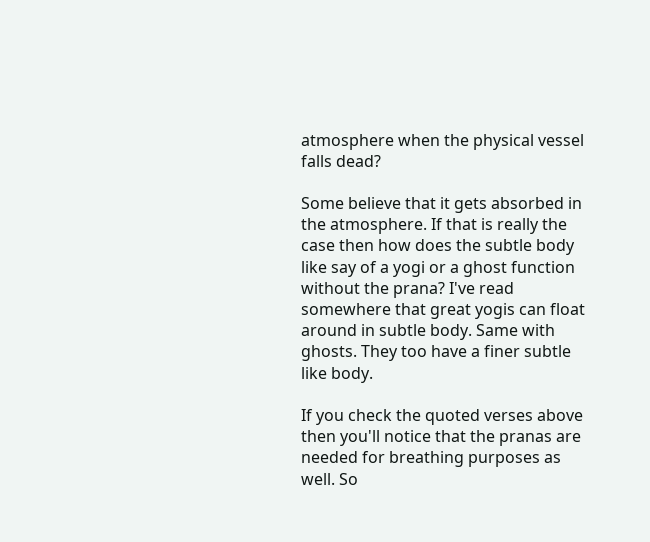atmosphere when the physical vessel falls dead?

Some believe that it gets absorbed in the atmosphere. If that is really the case then how does the subtle body like say of a yogi or a ghost function without the prana? I've read somewhere that great yogis can float around in subtle body. Same with ghosts. They too have a finer subtle like body.

If you check the quoted verses above then you'll notice that the pranas are needed for breathing purposes as well. So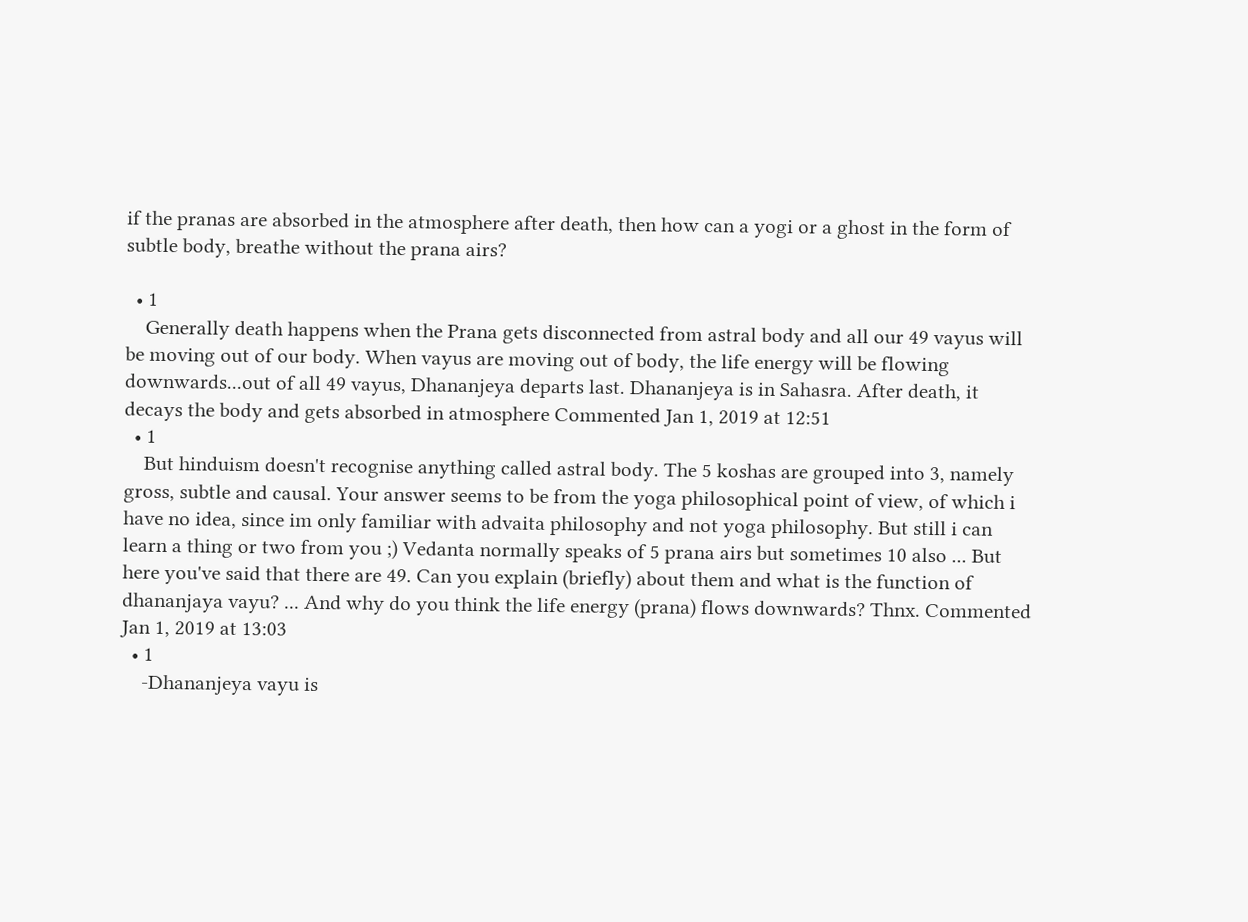if the pranas are absorbed in the atmosphere after death, then how can a yogi or a ghost in the form of subtle body, breathe without the prana airs?

  • 1
    Generally death happens when the Prana gets disconnected from astral body and all our 49 vayus will be moving out of our body. When vayus are moving out of body, the life energy will be flowing downwards...out of all 49 vayus, Dhananjeya departs last. Dhananjeya is in Sahasra. After death, it decays the body and gets absorbed in atmosphere Commented Jan 1, 2019 at 12:51
  • 1
    But hinduism doesn't recognise anything called astral body. The 5 koshas are grouped into 3, namely gross, subtle and causal. Your answer seems to be from the yoga philosophical point of view, of which i have no idea, since im only familiar with advaita philosophy and not yoga philosophy. But still i can learn a thing or two from you ;) Vedanta normally speaks of 5 prana airs but sometimes 10 also ... But here you've said that there are 49. Can you explain (briefly) about them and what is the function of dhananjaya vayu? ... And why do you think the life energy (prana) flows downwards? Thnx. Commented Jan 1, 2019 at 13:03
  • 1
    -Dhananjeya vayu is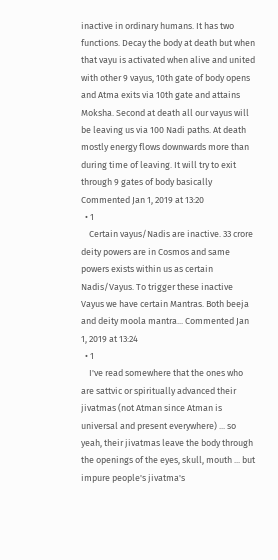inactive in ordinary humans. It has two functions. Decay the body at death but when that vayu is activated when alive and united with other 9 vayus, 10th gate of body opens and Atma exits via 10th gate and attains Moksha. Second at death all our vayus will be leaving us via 100 Nadi paths. At death mostly energy flows downwards more than during time of leaving. It will try to exit through 9 gates of body basically Commented Jan 1, 2019 at 13:20
  • 1
    Certain vayus/Nadis are inactive. 33 crore deity powers are in Cosmos and same powers exists within us as certain Nadis/Vayus. To trigger these inactive Vayus we have certain Mantras. Both beeja and deity moola mantra... Commented Jan 1, 2019 at 13:24
  • 1
    I've read somewhere that the ones who are sattvic or spiritually advanced their jivatmas (not Atman since Atman is universal and present everywhere) ... so yeah, their jivatmas leave the body through the openings of the eyes, skull, mouth ... but impure people's jivatma's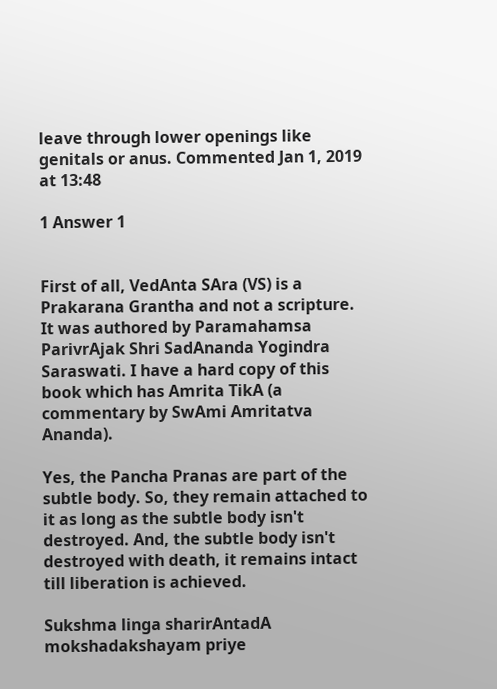leave through lower openings like genitals or anus. Commented Jan 1, 2019 at 13:48

1 Answer 1


First of all, VedAnta SAra (VS) is a Prakarana Grantha and not a scripture. It was authored by Paramahamsa ParivrAjak Shri SadAnanda Yogindra Saraswati. I have a hard copy of this book which has Amrita TikA (a commentary by SwAmi Amritatva Ananda).

Yes, the Pancha Pranas are part of the subtle body. So, they remain attached to it as long as the subtle body isn't destroyed. And, the subtle body isn't destroyed with death, it remains intact till liberation is achieved.

Sukshma linga sharirAntadA mokshadakshayam priye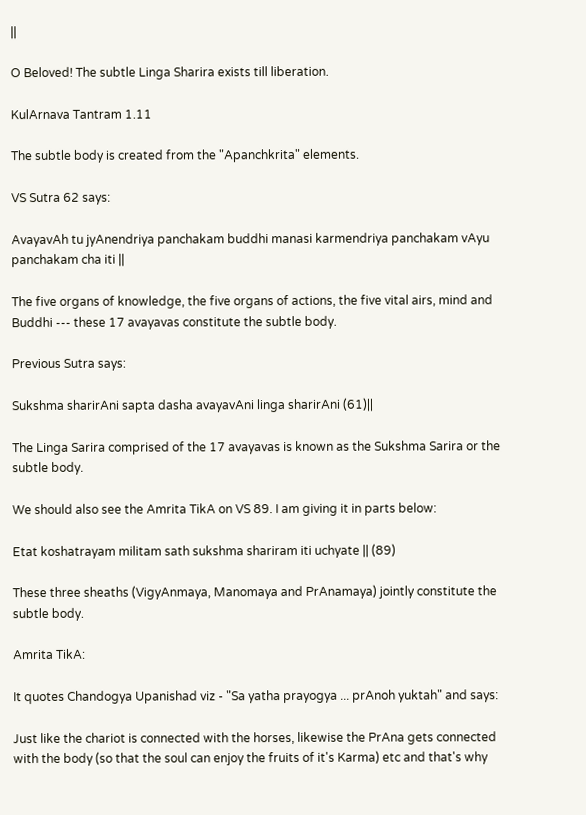||

O Beloved! The subtle Linga Sharira exists till liberation.

KulArnava Tantram 1.11

The subtle body is created from the "Apanchkrita" elements.

VS Sutra 62 says:

AvayavAh tu jyAnendriya panchakam buddhi manasi karmendriya panchakam vAyu panchakam cha iti ||

The five organs of knowledge, the five organs of actions, the five vital airs, mind and Buddhi --- these 17 avayavas constitute the subtle body.

Previous Sutra says:

Sukshma sharirAni sapta dasha avayavAni linga sharirAni (61)||

The Linga Sarira comprised of the 17 avayavas is known as the Sukshma Sarira or the subtle body.

We should also see the Amrita TikA on VS 89. I am giving it in parts below:

Etat koshatrayam militam sath sukshma shariram iti uchyate || (89)

These three sheaths (VigyAnmaya, Manomaya and PrAnamaya) jointly constitute the subtle body.

Amrita TikA:

It quotes Chandogya Upanishad viz - "Sa yatha prayogya ... prAnoh yuktah" and says:

Just like the chariot is connected with the horses, likewise the PrAna gets connected with the body (so that the soul can enjoy the fruits of it's Karma) etc and that's why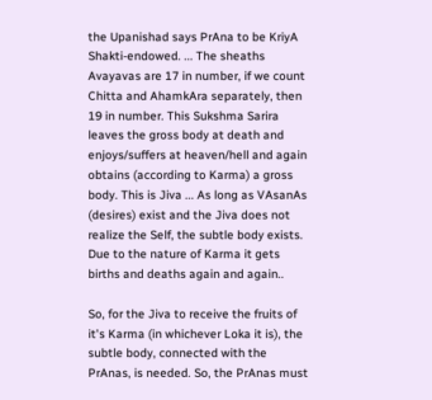the Upanishad says PrAna to be KriyA Shakti-endowed. ... The sheaths Avayavas are 17 in number, if we count Chitta and AhamkAra separately, then 19 in number. This Sukshma Sarira leaves the gross body at death and enjoys/suffers at heaven/hell and again obtains (according to Karma) a gross body. This is Jiva ... As long as VAsanAs (desires) exist and the Jiva does not realize the Self, the subtle body exists. Due to the nature of Karma it gets births and deaths again and again..

So, for the Jiva to receive the fruits of it's Karma (in whichever Loka it is), the subtle body, connected with the PrAnas, is needed. So, the PrAnas must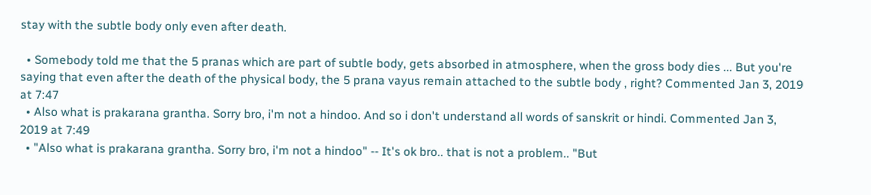stay with the subtle body only even after death.

  • Somebody told me that the 5 pranas which are part of subtle body, gets absorbed in atmosphere, when the gross body dies ... But you're saying that even after the death of the physical body, the 5 prana vayus remain attached to the subtle body , right? Commented Jan 3, 2019 at 7:47
  • Also what is prakarana grantha. Sorry bro, i'm not a hindoo. And so i don't understand all words of sanskrit or hindi. Commented Jan 3, 2019 at 7:49
  • "Also what is prakarana grantha. Sorry bro, i'm not a hindoo" -- It's ok bro.. that is not a problem.. "But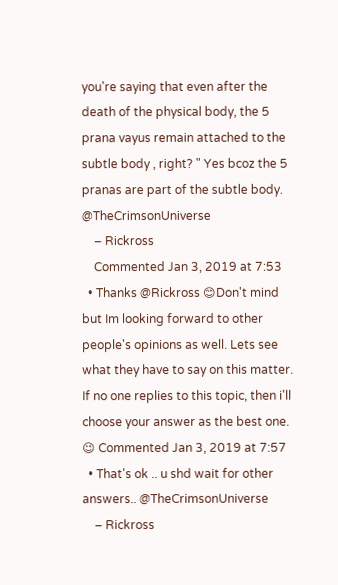you're saying that even after the death of the physical body, the 5 prana vayus remain attached to the subtle body , right? " Yes bcoz the 5 pranas are part of the subtle body. @TheCrimsonUniverse
    – Rickross
    Commented Jan 3, 2019 at 7:53
  • Thanks @Rickross 😊Don't mind but Im looking forward to other people's opinions as well. Lets see what they have to say on this matter. If no one replies to this topic, then i'll choose your answer as the best one. 😉 Commented Jan 3, 2019 at 7:57
  • That's ok .. u shd wait for other answers.. @TheCrimsonUniverse
    – Rickross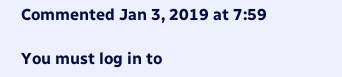Commented Jan 3, 2019 at 7:59

You must log in to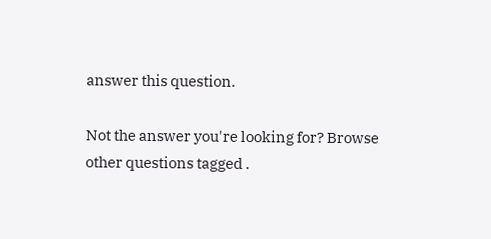answer this question.

Not the answer you're looking for? Browse other questions tagged .